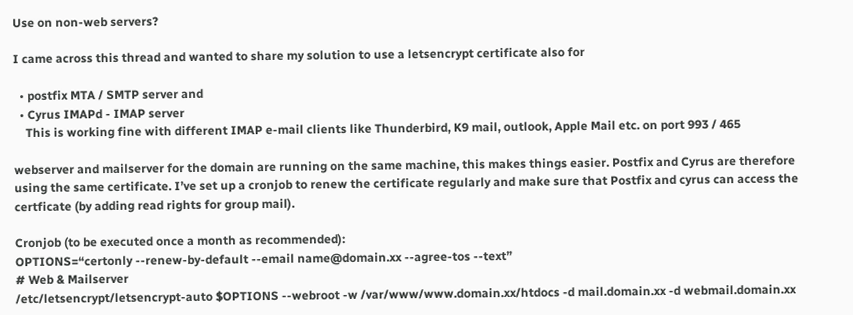Use on non-web servers?

I came across this thread and wanted to share my solution to use a letsencrypt certificate also for

  • postfix MTA / SMTP server and
  • Cyrus IMAPd - IMAP server
    This is working fine with different IMAP e-mail clients like Thunderbird, K9 mail, outlook, Apple Mail etc. on port 993 / 465

webserver and mailserver for the domain are running on the same machine, this makes things easier. Postfix and Cyrus are therefore using the same certificate. I’ve set up a cronjob to renew the certificate regularly and make sure that Postfix and cyrus can access the certficate (by adding read rights for group mail).

Cronjob (to be executed once a month as recommended):
OPTIONS=“certonly --renew-by-default --email name@domain.xx --agree-tos --text”
# Web & Mailserver
/etc/letsencrypt/letsencrypt-auto $OPTIONS --webroot -w /var/www/www.domain.xx/htdocs -d mail.domain.xx -d webmail.domain.xx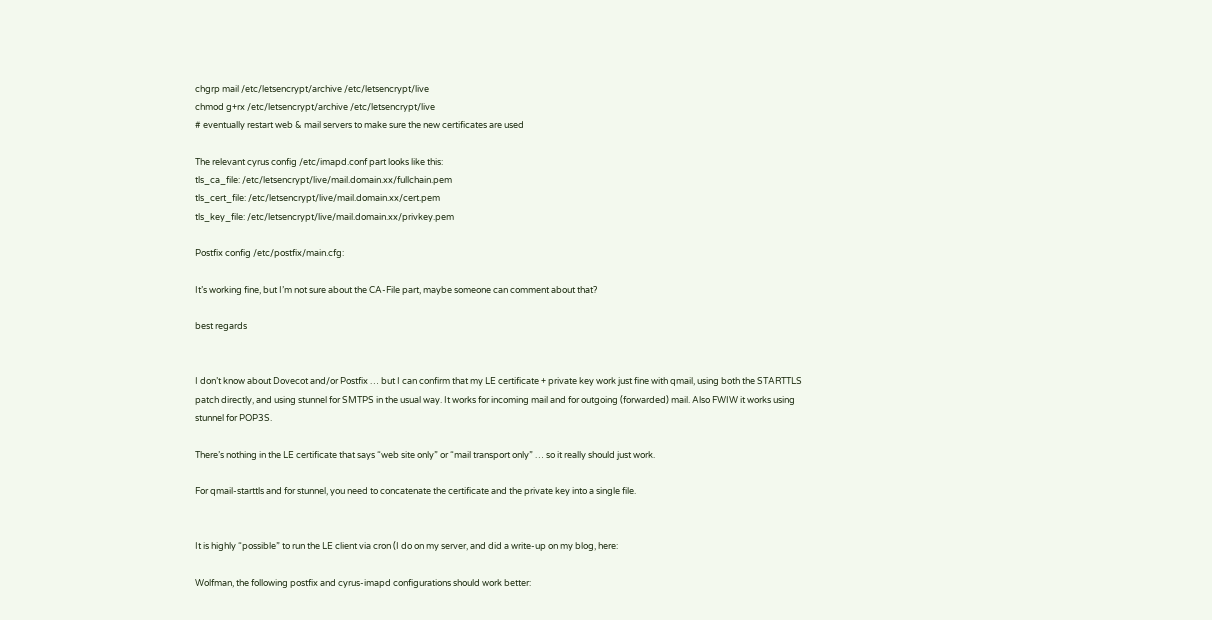chgrp mail /etc/letsencrypt/archive /etc/letsencrypt/live
chmod g+rx /etc/letsencrypt/archive /etc/letsencrypt/live
# eventually restart web & mail servers to make sure the new certificates are used

The relevant cyrus config /etc/imapd.conf part looks like this:
tls_ca_file: /etc/letsencrypt/live/mail.domain.xx/fullchain.pem
tls_cert_file: /etc/letsencrypt/live/mail.domain.xx/cert.pem
tls_key_file: /etc/letsencrypt/live/mail.domain.xx/privkey.pem

Postfix config /etc/postfix/main.cfg:

It’s working fine, but I’m not sure about the CA-File part, maybe someone can comment about that?

best regards


I don’t know about Dovecot and/or Postfix … but I can confirm that my LE certificate + private key work just fine with qmail, using both the STARTTLS patch directly, and using stunnel for SMTPS in the usual way. It works for incoming mail and for outgoing (forwarded) mail. Also FWIW it works using stunnel for POP3S.

There’s nothing in the LE certificate that says “web site only” or “mail transport only” … so it really should just work.

For qmail-starttls and for stunnel, you need to concatenate the certificate and the private key into a single file.


It is highly “possible” to run the LE client via cron (I do on my server, and did a write-up on my blog, here:

Wolfman, the following postfix and cyrus-imapd configurations should work better: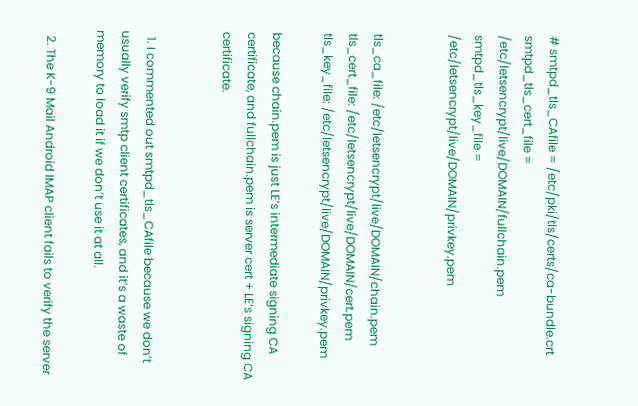# smtpd_tls_CAfile = /etc/pki/tls/certs/ca-bundle.crt
smtpd_tls_cert_file = /etc/letsencrypt/live/DOMAIN/fullchain.pem
smtpd_tls_key_file = /etc/letsencrypt/live/DOMAIN/privkey.pem


tls_ca_file: /etc/letsencrypt/live/DOMAIN/chain.pem
tls_cert_file: /etc/letsencrypt/live/DOMAIN/cert.pem
tls_key_file: /etc/letsencrypt/live/DOMAIN/privkey.pem

because chain.pem is just LE’s intermediate signing CA certificate, and fullchain.pem is server cert + LE’s signing CA certificate.


  1. I commented out smtpd_tls_CAfile because we don’t usually verify smtp client certificates, and it’s a waste of memory to load it if we don’t use it at all.

  2. The K-9 Mail Android IMAP client fails to verify the server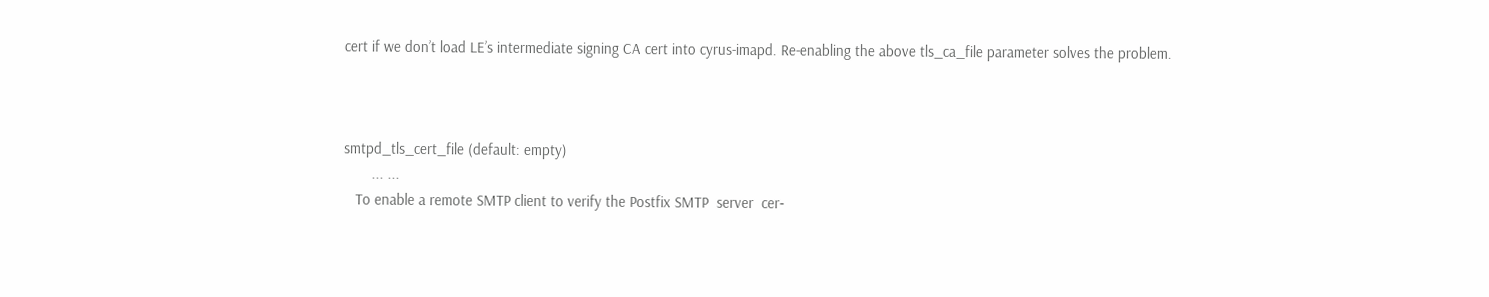cert if we don’t load LE’s intermediate signing CA cert into cyrus-imapd. Re-enabling the above tls_ca_file parameter solves the problem.



smtpd_tls_cert_file (default: empty)
       ... ...
   To enable a remote SMTP client to verify the Postfix SMTP  server  cer‐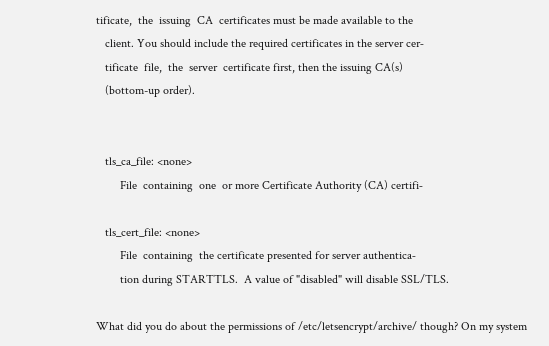tificate,  the  issuing  CA  certificates must be made available to the
   client. You should include the required certificates in the server cer‐
   tificate  file,  the  server  certificate first, then the issuing CA(s)
   (bottom-up order).


   tls_ca_file: <none>
        File  containing  one  or more Certificate Authority (CA) certifi‐

   tls_cert_file: <none>
        File  containing  the certificate presented for server authentica‐
        tion during STARTTLS.  A value of "disabled" will disable SSL/TLS.

What did you do about the permissions of /etc/letsencrypt/archive/ though? On my system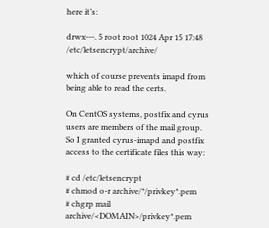here it’s:

drwx---. 5 root root 1024 Apr 15 17:48 /etc/letsencrypt/archive/

which of course prevents imapd from being able to read the certs.

On CentOS systems, postfix and cyrus users are members of the mail group. So I granted cyrus-imapd and postfix access to the certificate files this way:

# cd /etc/letsencrypt
# chmod o-r archive/*/privkey*.pem
# chgrp mail archive/<DOMAIN>/privkey*.pem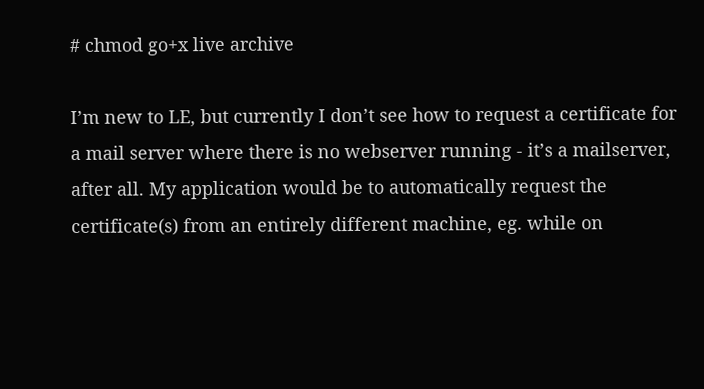# chmod go+x live archive

I’m new to LE, but currently I don’t see how to request a certificate for a mail server where there is no webserver running - it’s a mailserver, after all. My application would be to automatically request the certificate(s) from an entirely different machine, eg. while on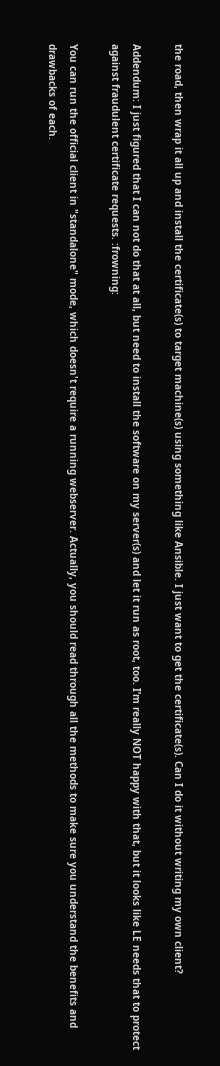the road, then wrap it all up and install the certificate(s) to target machine(s) using something like Ansible. I just want to get the certificate(s). Can I do it without writing my own client?

Addendum: I just figured that I can not do that at all, but need to install the software on my server(s) and let it run as root, too. I’m really NOT happy with that, but it looks like LE needs that to protect against fraudulent certificate requests. :frowning:

You can run the official client in "standalone" mode, which doesn't require a running webserver. Actually, you should read through all the methods to make sure you understand the benefits and drawbacks of each.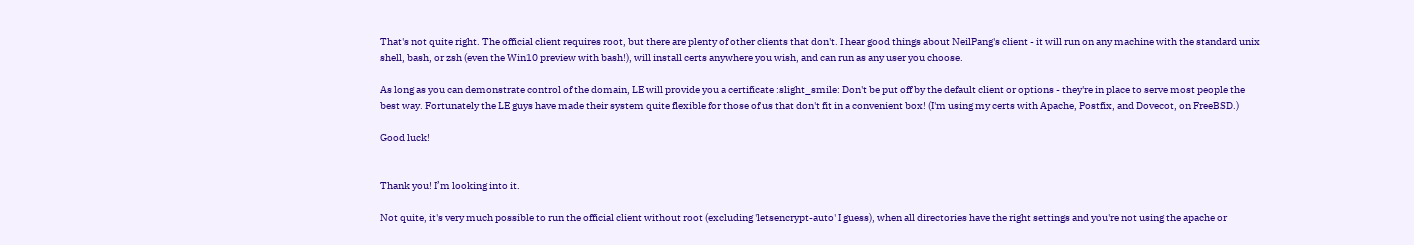That's not quite right. The official client requires root, but there are plenty of other clients that don't. I hear good things about NeilPang's client - it will run on any machine with the standard unix shell, bash, or zsh (even the Win10 preview with bash!), will install certs anywhere you wish, and can run as any user you choose.

As long as you can demonstrate control of the domain, LE will provide you a certificate :slight_smile: Don't be put off by the default client or options - they're in place to serve most people the best way. Fortunately the LE guys have made their system quite flexible for those of us that don't fit in a convenient box! (I'm using my certs with Apache, Postfix, and Dovecot, on FreeBSD.)

Good luck!


Thank you! I’m looking into it.

Not quite, it's very much possible to run the official client without root (excluding 'letsencrypt-auto' I guess), when all directories have the right settings and you're not using the apache or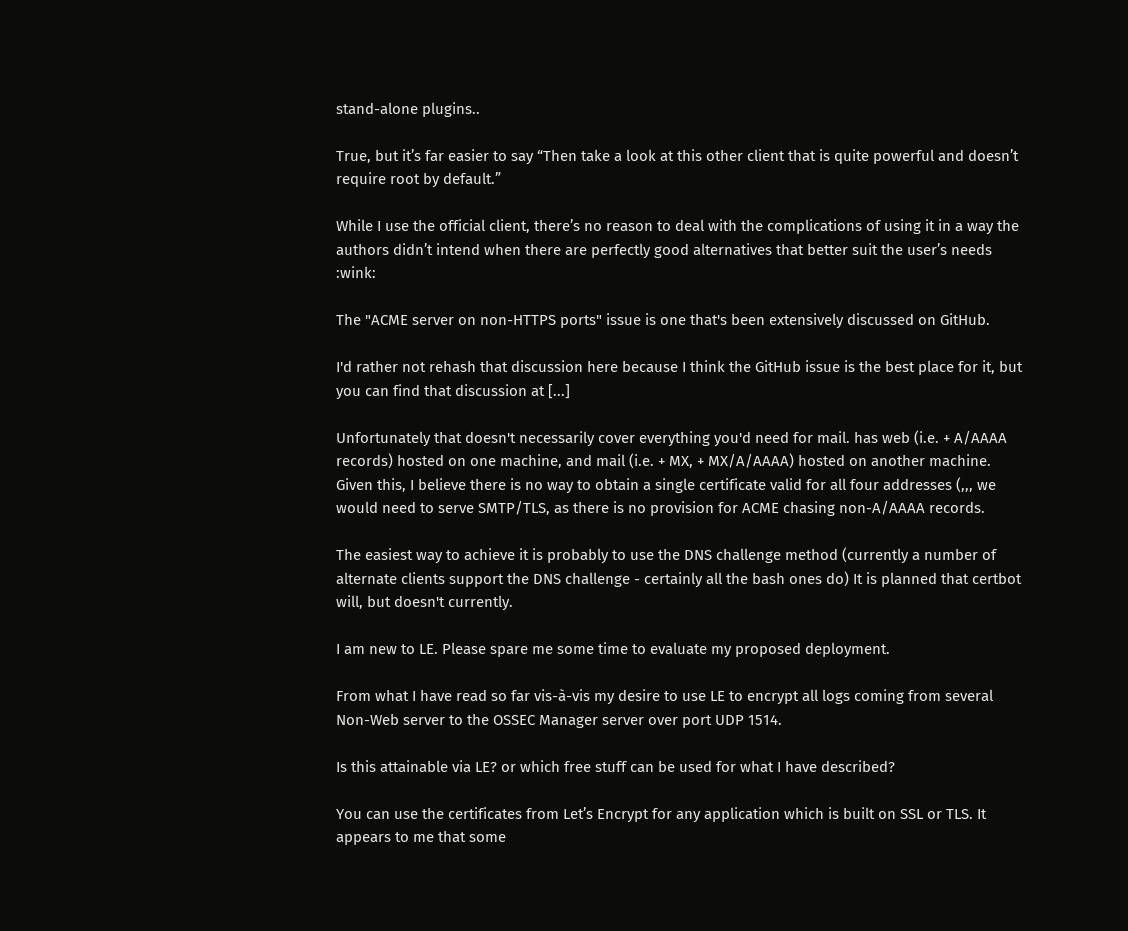stand-alone plugins..

True, but it’s far easier to say “Then take a look at this other client that is quite powerful and doesn’t require root by default.”

While I use the official client, there’s no reason to deal with the complications of using it in a way the authors didn’t intend when there are perfectly good alternatives that better suit the user’s needs :wink:

The "ACME server on non-HTTPS ports" issue is one that's been extensively discussed on GitHub.

I'd rather not rehash that discussion here because I think the GitHub issue is the best place for it, but you can find that discussion at [...]

Unfortunately that doesn't necessarily cover everything you'd need for mail. has web (i.e. + A/AAAA records) hosted on one machine, and mail (i.e. + MX, + MX/A/AAAA) hosted on another machine. Given this, I believe there is no way to obtain a single certificate valid for all four addresses (,,, we would need to serve SMTP/TLS, as there is no provision for ACME chasing non-A/AAAA records.

The easiest way to achieve it is probably to use the DNS challenge method (currently a number of alternate clients support the DNS challenge - certainly all the bash ones do) It is planned that certbot will, but doesn't currently.

I am new to LE. Please spare me some time to evaluate my proposed deployment.

From what I have read so far vis-à-vis my desire to use LE to encrypt all logs coming from several Non-Web server to the OSSEC Manager server over port UDP 1514.

Is this attainable via LE? or which free stuff can be used for what I have described?

You can use the certificates from Let’s Encrypt for any application which is built on SSL or TLS. It appears to me that some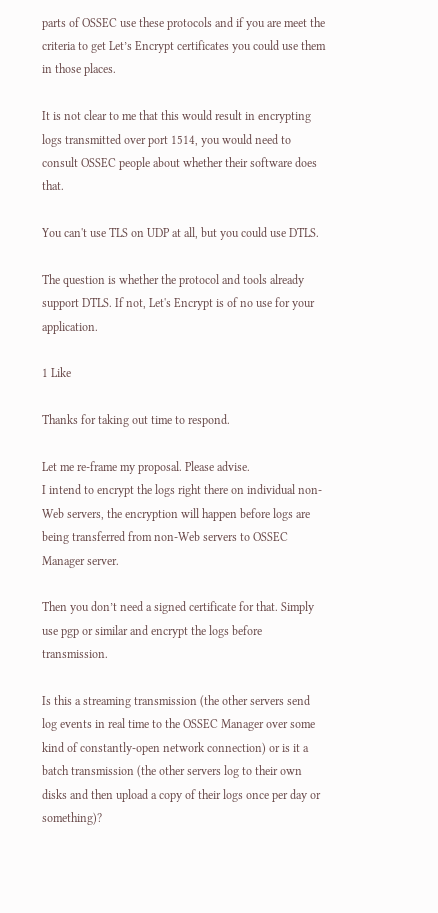parts of OSSEC use these protocols and if you are meet the criteria to get Let’s Encrypt certificates you could use them in those places.

It is not clear to me that this would result in encrypting logs transmitted over port 1514, you would need to consult OSSEC people about whether their software does that.

You can't use TLS on UDP at all, but you could use DTLS.

The question is whether the protocol and tools already support DTLS. If not, Let's Encrypt is of no use for your application.

1 Like

Thanks for taking out time to respond.

Let me re-frame my proposal. Please advise.
I intend to encrypt the logs right there on individual non-Web servers, the encryption will happen before logs are being transferred from non-Web servers to OSSEC Manager server.

Then you don’t need a signed certificate for that. Simply use pgp or similar and encrypt the logs before transmission.

Is this a streaming transmission (the other servers send log events in real time to the OSSEC Manager over some kind of constantly-open network connection) or is it a batch transmission (the other servers log to their own disks and then upload a copy of their logs once per day or something)?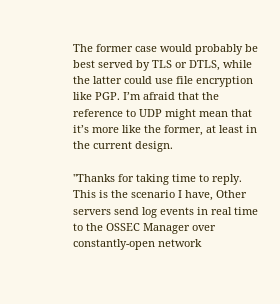The former case would probably be best served by TLS or DTLS, while the latter could use file encryption like PGP. I’m afraid that the reference to UDP might mean that it’s more like the former, at least in the current design.

"Thanks for taking time to reply.
This is the scenario I have, Other servers send log events in real time to the OSSEC Manager over constantly-open network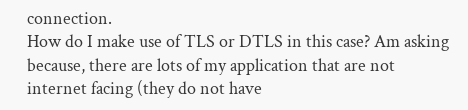connection.
How do I make use of TLS or DTLS in this case? Am asking because, there are lots of my application that are not internet facing (they do not have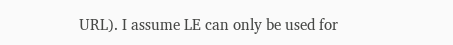URL). I assume LE can only be used for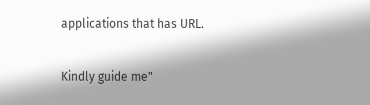applications that has URL.

Kindly guide me"